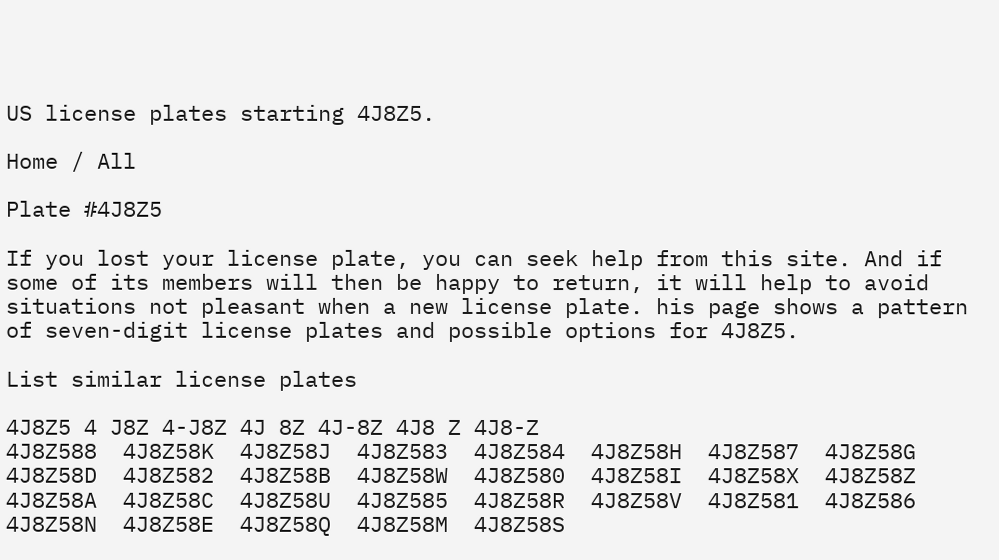US license plates starting 4J8Z5.

Home / All

Plate #4J8Z5

If you lost your license plate, you can seek help from this site. And if some of its members will then be happy to return, it will help to avoid situations not pleasant when a new license plate. his page shows a pattern of seven-digit license plates and possible options for 4J8Z5.

List similar license plates

4J8Z5 4 J8Z 4-J8Z 4J 8Z 4J-8Z 4J8 Z 4J8-Z
4J8Z588  4J8Z58K  4J8Z58J  4J8Z583  4J8Z584  4J8Z58H  4J8Z587  4J8Z58G  4J8Z58D  4J8Z582  4J8Z58B  4J8Z58W  4J8Z580  4J8Z58I  4J8Z58X  4J8Z58Z  4J8Z58A  4J8Z58C  4J8Z58U  4J8Z585  4J8Z58R  4J8Z58V  4J8Z581  4J8Z586  4J8Z58N  4J8Z58E  4J8Z58Q  4J8Z58M  4J8Z58S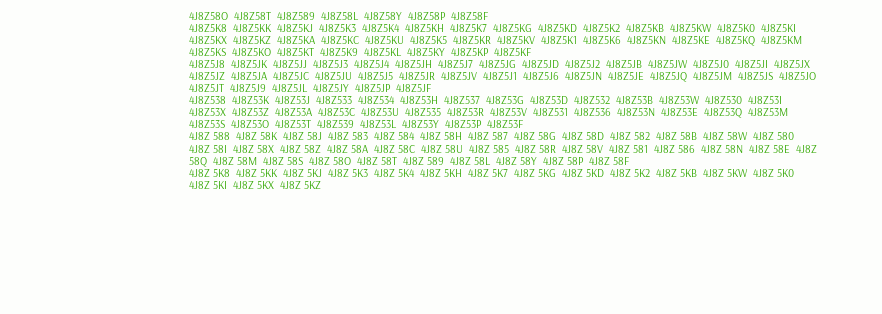4J8Z58O  4J8Z58T  4J8Z589  4J8Z58L  4J8Z58Y  4J8Z58P  4J8Z58F
4J8Z5K8  4J8Z5KK  4J8Z5KJ  4J8Z5K3  4J8Z5K4  4J8Z5KH  4J8Z5K7  4J8Z5KG  4J8Z5KD  4J8Z5K2  4J8Z5KB  4J8Z5KW  4J8Z5K0  4J8Z5KI  4J8Z5KX  4J8Z5KZ  4J8Z5KA  4J8Z5KC  4J8Z5KU  4J8Z5K5  4J8Z5KR  4J8Z5KV  4J8Z5K1  4J8Z5K6  4J8Z5KN  4J8Z5KE  4J8Z5KQ  4J8Z5KM  4J8Z5KS  4J8Z5KO  4J8Z5KT  4J8Z5K9  4J8Z5KL  4J8Z5KY  4J8Z5KP  4J8Z5KF
4J8Z5J8  4J8Z5JK  4J8Z5JJ  4J8Z5J3  4J8Z5J4  4J8Z5JH  4J8Z5J7  4J8Z5JG  4J8Z5JD  4J8Z5J2  4J8Z5JB  4J8Z5JW  4J8Z5J0  4J8Z5JI  4J8Z5JX  4J8Z5JZ  4J8Z5JA  4J8Z5JC  4J8Z5JU  4J8Z5J5  4J8Z5JR  4J8Z5JV  4J8Z5J1  4J8Z5J6  4J8Z5JN  4J8Z5JE  4J8Z5JQ  4J8Z5JM  4J8Z5JS  4J8Z5JO  4J8Z5JT  4J8Z5J9  4J8Z5JL  4J8Z5JY  4J8Z5JP  4J8Z5JF
4J8Z538  4J8Z53K  4J8Z53J  4J8Z533  4J8Z534  4J8Z53H  4J8Z537  4J8Z53G  4J8Z53D  4J8Z532  4J8Z53B  4J8Z53W  4J8Z530  4J8Z53I  4J8Z53X  4J8Z53Z  4J8Z53A  4J8Z53C  4J8Z53U  4J8Z535  4J8Z53R  4J8Z53V  4J8Z531  4J8Z536  4J8Z53N  4J8Z53E  4J8Z53Q  4J8Z53M  4J8Z53S  4J8Z53O  4J8Z53T  4J8Z539  4J8Z53L  4J8Z53Y  4J8Z53P  4J8Z53F
4J8Z 588  4J8Z 58K  4J8Z 58J  4J8Z 583  4J8Z 584  4J8Z 58H  4J8Z 587  4J8Z 58G  4J8Z 58D  4J8Z 582  4J8Z 58B  4J8Z 58W  4J8Z 580  4J8Z 58I  4J8Z 58X  4J8Z 58Z  4J8Z 58A  4J8Z 58C  4J8Z 58U  4J8Z 585  4J8Z 58R  4J8Z 58V  4J8Z 581  4J8Z 586  4J8Z 58N  4J8Z 58E  4J8Z 58Q  4J8Z 58M  4J8Z 58S  4J8Z 58O  4J8Z 58T  4J8Z 589  4J8Z 58L  4J8Z 58Y  4J8Z 58P  4J8Z 58F
4J8Z 5K8  4J8Z 5KK  4J8Z 5KJ  4J8Z 5K3  4J8Z 5K4  4J8Z 5KH  4J8Z 5K7  4J8Z 5KG  4J8Z 5KD  4J8Z 5K2  4J8Z 5KB  4J8Z 5KW  4J8Z 5K0  4J8Z 5KI  4J8Z 5KX  4J8Z 5KZ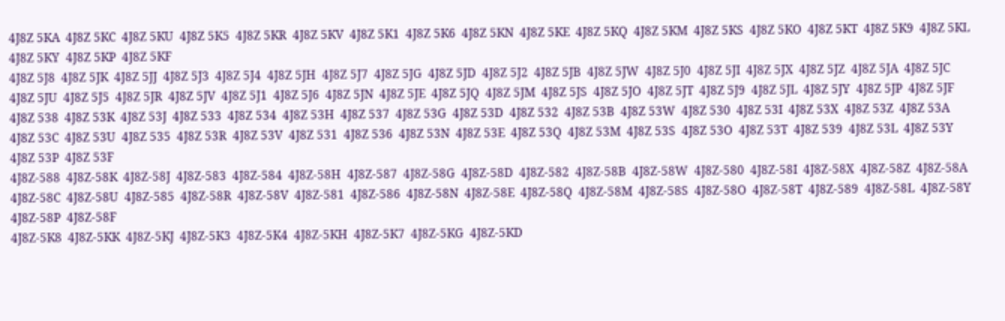4J8Z 5KA  4J8Z 5KC  4J8Z 5KU  4J8Z 5K5  4J8Z 5KR  4J8Z 5KV  4J8Z 5K1  4J8Z 5K6  4J8Z 5KN  4J8Z 5KE  4J8Z 5KQ  4J8Z 5KM  4J8Z 5KS  4J8Z 5KO  4J8Z 5KT  4J8Z 5K9  4J8Z 5KL  4J8Z 5KY  4J8Z 5KP  4J8Z 5KF
4J8Z 5J8  4J8Z 5JK  4J8Z 5JJ  4J8Z 5J3  4J8Z 5J4  4J8Z 5JH  4J8Z 5J7  4J8Z 5JG  4J8Z 5JD  4J8Z 5J2  4J8Z 5JB  4J8Z 5JW  4J8Z 5J0  4J8Z 5JI  4J8Z 5JX  4J8Z 5JZ  4J8Z 5JA  4J8Z 5JC  4J8Z 5JU  4J8Z 5J5  4J8Z 5JR  4J8Z 5JV  4J8Z 5J1  4J8Z 5J6  4J8Z 5JN  4J8Z 5JE  4J8Z 5JQ  4J8Z 5JM  4J8Z 5JS  4J8Z 5JO  4J8Z 5JT  4J8Z 5J9  4J8Z 5JL  4J8Z 5JY  4J8Z 5JP  4J8Z 5JF
4J8Z 538  4J8Z 53K  4J8Z 53J  4J8Z 533  4J8Z 534  4J8Z 53H  4J8Z 537  4J8Z 53G  4J8Z 53D  4J8Z 532  4J8Z 53B  4J8Z 53W  4J8Z 530  4J8Z 53I  4J8Z 53X  4J8Z 53Z  4J8Z 53A  4J8Z 53C  4J8Z 53U  4J8Z 535  4J8Z 53R  4J8Z 53V  4J8Z 531  4J8Z 536  4J8Z 53N  4J8Z 53E  4J8Z 53Q  4J8Z 53M  4J8Z 53S  4J8Z 53O  4J8Z 53T  4J8Z 539  4J8Z 53L  4J8Z 53Y  4J8Z 53P  4J8Z 53F
4J8Z-588  4J8Z-58K  4J8Z-58J  4J8Z-583  4J8Z-584  4J8Z-58H  4J8Z-587  4J8Z-58G  4J8Z-58D  4J8Z-582  4J8Z-58B  4J8Z-58W  4J8Z-580  4J8Z-58I  4J8Z-58X  4J8Z-58Z  4J8Z-58A  4J8Z-58C  4J8Z-58U  4J8Z-585  4J8Z-58R  4J8Z-58V  4J8Z-581  4J8Z-586  4J8Z-58N  4J8Z-58E  4J8Z-58Q  4J8Z-58M  4J8Z-58S  4J8Z-58O  4J8Z-58T  4J8Z-589  4J8Z-58L  4J8Z-58Y  4J8Z-58P  4J8Z-58F
4J8Z-5K8  4J8Z-5KK  4J8Z-5KJ  4J8Z-5K3  4J8Z-5K4  4J8Z-5KH  4J8Z-5K7  4J8Z-5KG  4J8Z-5KD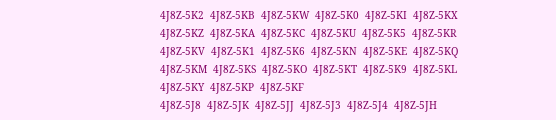4J8Z-5K2  4J8Z-5KB  4J8Z-5KW  4J8Z-5K0  4J8Z-5KI  4J8Z-5KX  4J8Z-5KZ  4J8Z-5KA  4J8Z-5KC  4J8Z-5KU  4J8Z-5K5  4J8Z-5KR  4J8Z-5KV  4J8Z-5K1  4J8Z-5K6  4J8Z-5KN  4J8Z-5KE  4J8Z-5KQ  4J8Z-5KM  4J8Z-5KS  4J8Z-5KO  4J8Z-5KT  4J8Z-5K9  4J8Z-5KL  4J8Z-5KY  4J8Z-5KP  4J8Z-5KF
4J8Z-5J8  4J8Z-5JK  4J8Z-5JJ  4J8Z-5J3  4J8Z-5J4  4J8Z-5JH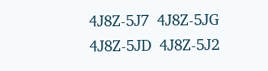4J8Z-5J7  4J8Z-5JG  4J8Z-5JD  4J8Z-5J2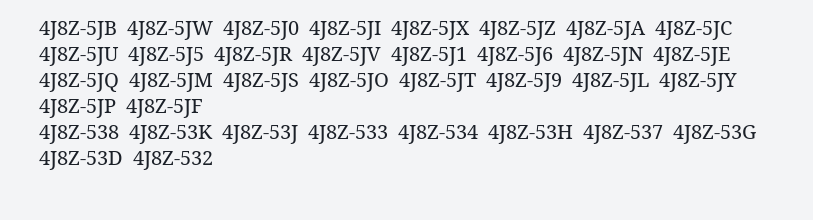4J8Z-5JB  4J8Z-5JW  4J8Z-5J0  4J8Z-5JI  4J8Z-5JX  4J8Z-5JZ  4J8Z-5JA  4J8Z-5JC  4J8Z-5JU  4J8Z-5J5  4J8Z-5JR  4J8Z-5JV  4J8Z-5J1  4J8Z-5J6  4J8Z-5JN  4J8Z-5JE  4J8Z-5JQ  4J8Z-5JM  4J8Z-5JS  4J8Z-5JO  4J8Z-5JT  4J8Z-5J9  4J8Z-5JL  4J8Z-5JY  4J8Z-5JP  4J8Z-5JF
4J8Z-538  4J8Z-53K  4J8Z-53J  4J8Z-533  4J8Z-534  4J8Z-53H  4J8Z-537  4J8Z-53G  4J8Z-53D  4J8Z-532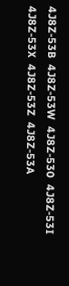4J8Z-53B  4J8Z-53W  4J8Z-530  4J8Z-53I  4J8Z-53X  4J8Z-53Z  4J8Z-53A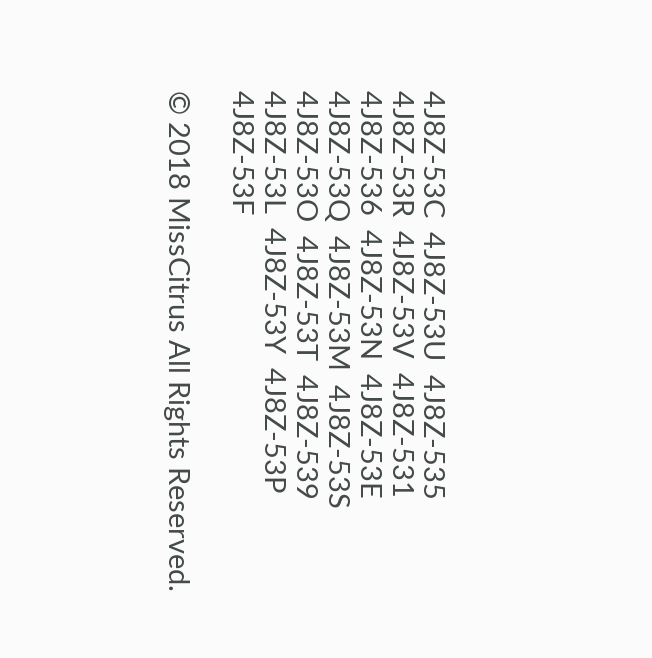4J8Z-53C  4J8Z-53U  4J8Z-535  4J8Z-53R  4J8Z-53V  4J8Z-531  4J8Z-536  4J8Z-53N  4J8Z-53E  4J8Z-53Q  4J8Z-53M  4J8Z-53S  4J8Z-53O  4J8Z-53T  4J8Z-539  4J8Z-53L  4J8Z-53Y  4J8Z-53P  4J8Z-53F

© 2018 MissCitrus All Rights Reserved.